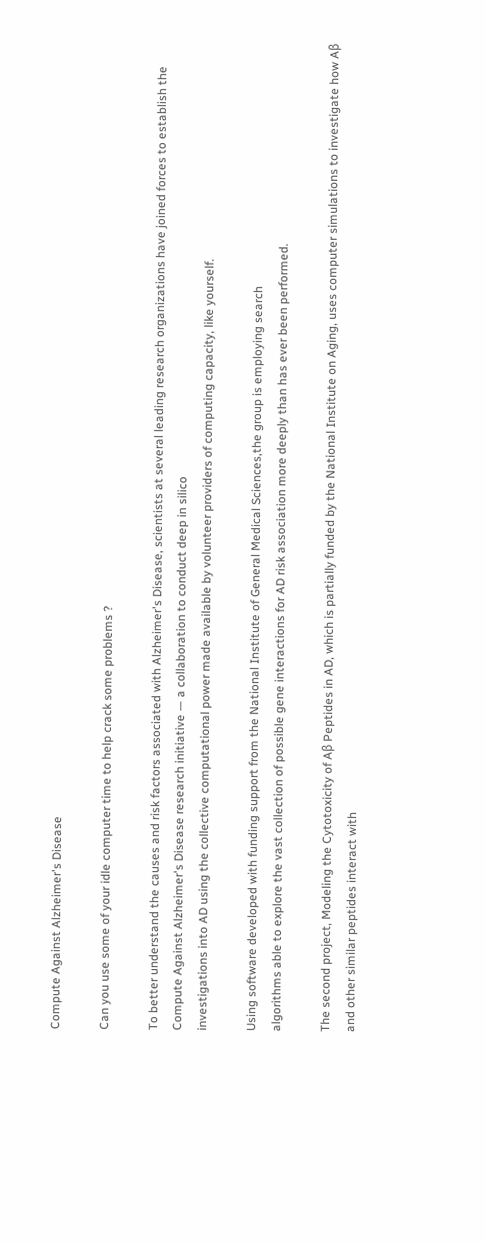Compute Against Alzheimer's Disease

Can you use some of your idle computer time to help crack some problems ?

To better understand the causes and risk factors associated with Alzheimer's Disease, scientists at several leading research organizations have joined forces to establish the Compute Against Alzheimer's Disease research initiative — a collaboration to conduct deep in silico
investigations into AD using the collective computational power made available by volunteer providers of computing capacity, like yourself.

Using software developed with funding support from the National Institute of General Medical Sciences,the group is employing search
algorithms able to explore the vast collection of possible gene interactions for AD risk association more deeply than has ever been performed.

The second project, Modeling the Cytotoxicity of Aβ Peptides in AD, which is partially funded by the National Institute on Aging, uses computer simulations to investigate how Aβ and other similar peptides interact with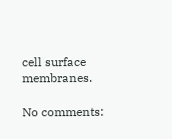cell surface membranes.

No comments: